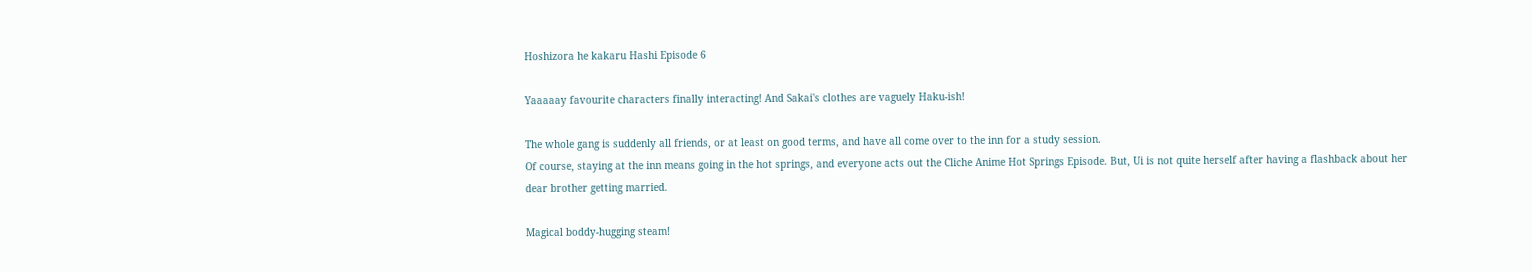Hoshizora he kakaru Hashi Episode 6

Yaaaaay favourite characters finally interacting! And Sakai's clothes are vaguely Haku-ish!

The whole gang is suddenly all friends, or at least on good terms, and have all come over to the inn for a study session.
Of course, staying at the inn means going in the hot springs, and everyone acts out the Cliche Anime Hot Springs Episode. But, Ui is not quite herself after having a flashback about her dear brother getting married.

Magical boddy-hugging steam!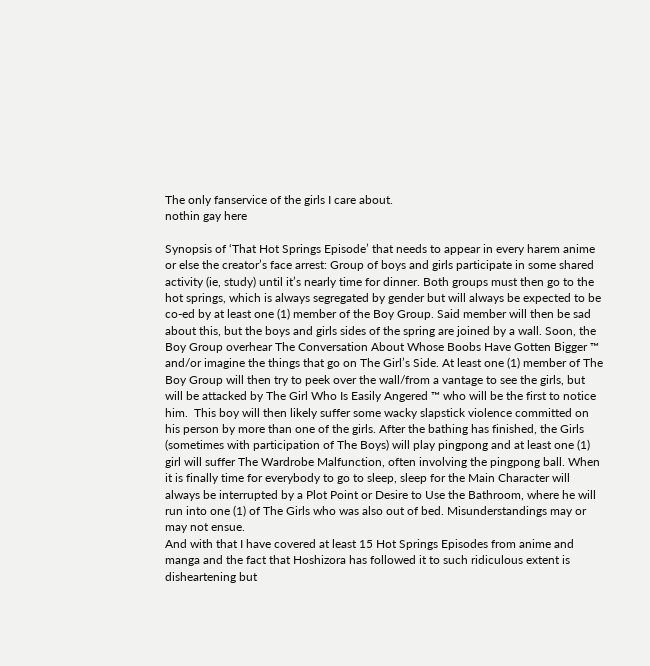The only fanservice of the girls I care about.
nothin gay here

Synopsis of ‘That Hot Springs Episode’ that needs to appear in every harem anime or else the creator’s face arrest: Group of boys and girls participate in some shared activity (ie, study) until it’s nearly time for dinner. Both groups must then go to the hot springs, which is always segregated by gender but will always be expected to be co-ed by at least one (1) member of the Boy Group. Said member will then be sad about this, but the boys and girls sides of the spring are joined by a wall. Soon, the Boy Group overhear The Conversation About Whose Boobs Have Gotten Bigger ™ and/or imagine the things that go on The Girl’s Side. At least one (1) member of The Boy Group will then try to peek over the wall/from a vantage to see the girls, but will be attacked by The Girl Who Is Easily Angered ™ who will be the first to notice him.  This boy will then likely suffer some wacky slapstick violence committed on his person by more than one of the girls. After the bathing has finished, the Girls (sometimes with participation of The Boys) will play pingpong and at least one (1) girl will suffer The Wardrobe Malfunction, often involving the pingpong ball. When it is finally time for everybody to go to sleep, sleep for the Main Character will always be interrupted by a Plot Point or Desire to Use the Bathroom, where he will run into one (1) of The Girls who was also out of bed. Misunderstandings may or may not ensue.
And with that I have covered at least 15 Hot Springs Episodes from anime and manga and the fact that Hoshizora has followed it to such ridiculous extent is disheartening but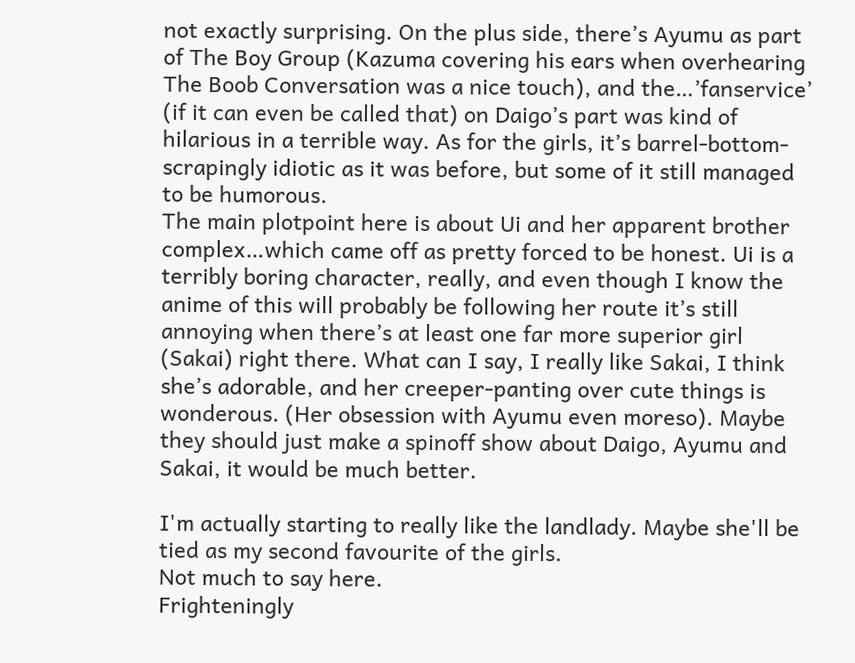not exactly surprising. On the plus side, there’s Ayumu as part of The Boy Group (Kazuma covering his ears when overhearing The Boob Conversation was a nice touch), and the…’fanservice’ (if it can even be called that) on Daigo’s part was kind of hilarious in a terrible way. As for the girls, it’s barrel-bottom-scrapingly idiotic as it was before, but some of it still managed to be humorous.
The main plotpoint here is about Ui and her apparent brother complex…which came off as pretty forced to be honest. Ui is a terribly boring character, really, and even though I know the anime of this will probably be following her route it’s still annoying when there’s at least one far more superior girl (Sakai) right there. What can I say, I really like Sakai, I think she’s adorable, and her creeper-panting over cute things is wonderous. (Her obsession with Ayumu even moreso). Maybe they should just make a spinoff show about Daigo, Ayumu and Sakai, it would be much better.

I'm actually starting to really like the landlady. Maybe she'll be tied as my second favourite of the girls.
Not much to say here.
Frighteningly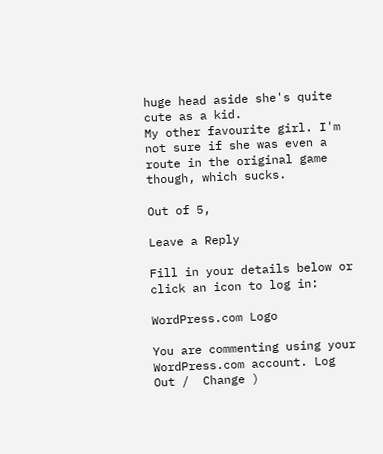huge head aside she's quite cute as a kid.
My other favourite girl. I'm not sure if she was even a route in the original game though, which sucks.

Out of 5,

Leave a Reply

Fill in your details below or click an icon to log in:

WordPress.com Logo

You are commenting using your WordPress.com account. Log Out /  Change )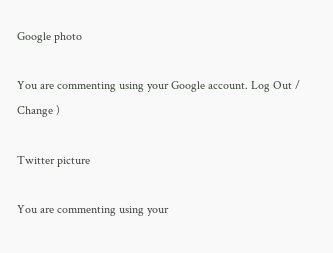Google photo

You are commenting using your Google account. Log Out /  Change )

Twitter picture

You are commenting using your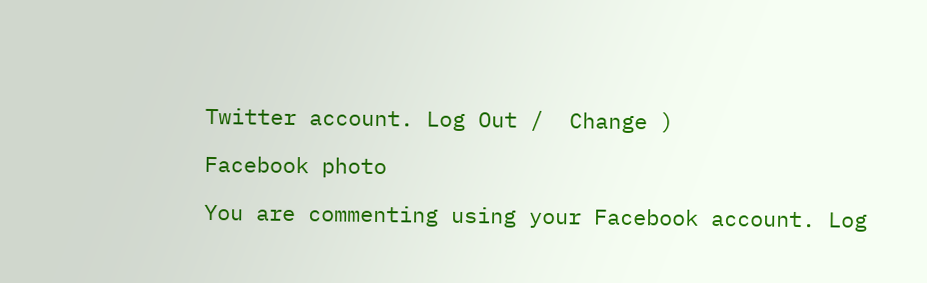Twitter account. Log Out /  Change )

Facebook photo

You are commenting using your Facebook account. Log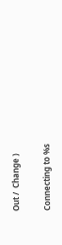Out /  Change )

Connecting to %s